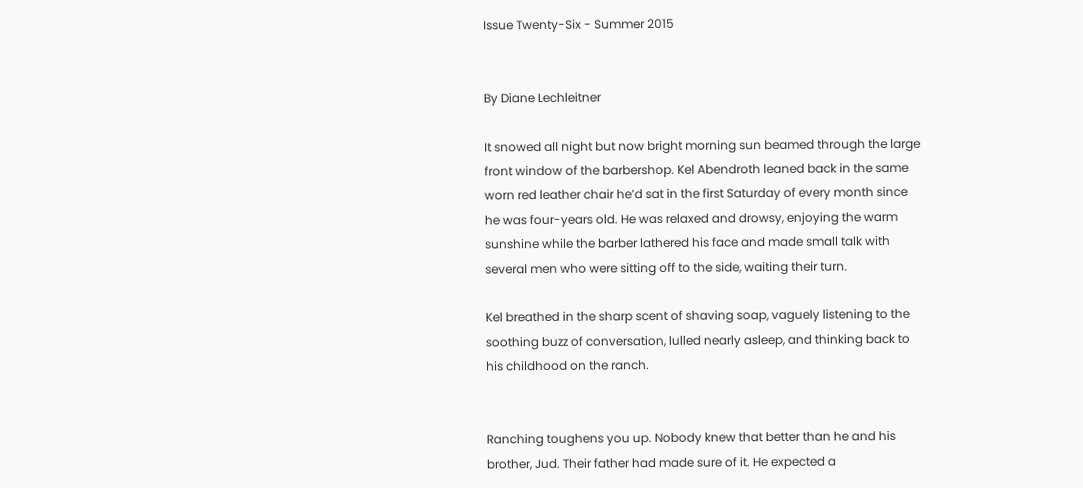Issue Twenty-Six - Summer 2015


By Diane Lechleitner

It snowed all night but now bright morning sun beamed through the large front window of the barbershop. Kel Abendroth leaned back in the same worn red leather chair he’d sat in the first Saturday of every month since he was four-years old. He was relaxed and drowsy, enjoying the warm sunshine while the barber lathered his face and made small talk with several men who were sitting off to the side, waiting their turn.

Kel breathed in the sharp scent of shaving soap, vaguely listening to the soothing buzz of conversation, lulled nearly asleep, and thinking back to his childhood on the ranch.


Ranching toughens you up. Nobody knew that better than he and his brother, Jud. Their father had made sure of it. He expected a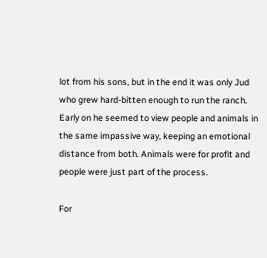lot from his sons, but in the end it was only Jud who grew hard-bitten enough to run the ranch. Early on he seemed to view people and animals in the same impassive way, keeping an emotional distance from both. Animals were for profit and people were just part of the process.

For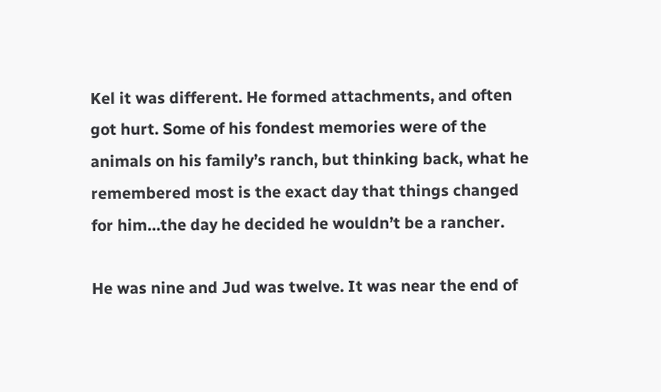Kel it was different. He formed attachments, and often got hurt. Some of his fondest memories were of the animals on his family’s ranch, but thinking back, what he remembered most is the exact day that things changed for him…the day he decided he wouldn’t be a rancher.

He was nine and Jud was twelve. It was near the end of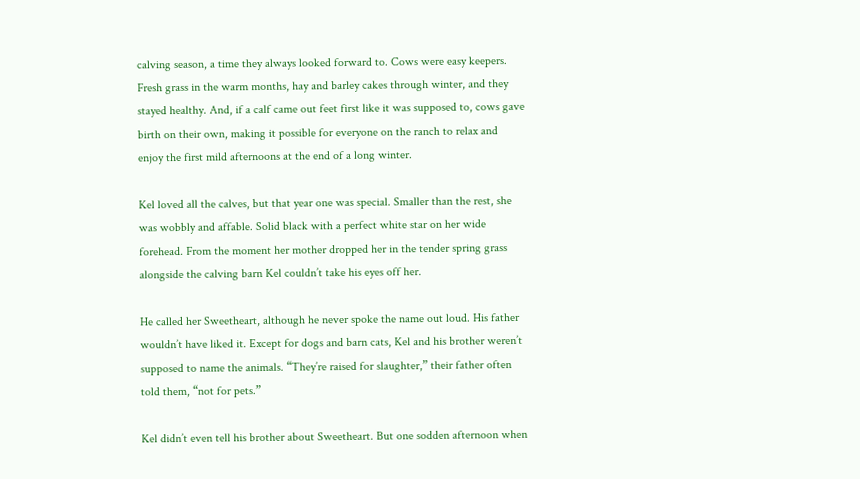calving season, a time they always looked forward to. Cows were easy keepers. Fresh grass in the warm months, hay and barley cakes through winter, and they stayed healthy. And, if a calf came out feet first like it was supposed to, cows gave birth on their own, making it possible for everyone on the ranch to relax and enjoy the first mild afternoons at the end of a long winter.

Kel loved all the calves, but that year one was special. Smaller than the rest, she was wobbly and affable. Solid black with a perfect white star on her wide forehead. From the moment her mother dropped her in the tender spring grass alongside the calving barn Kel couldn’t take his eyes off her.

He called her Sweetheart, although he never spoke the name out loud. His father wouldn’t have liked it. Except for dogs and barn cats, Kel and his brother weren’t supposed to name the animals. “They’re raised for slaughter,” their father often told them, “not for pets.”

Kel didn’t even tell his brother about Sweetheart. But one sodden afternoon when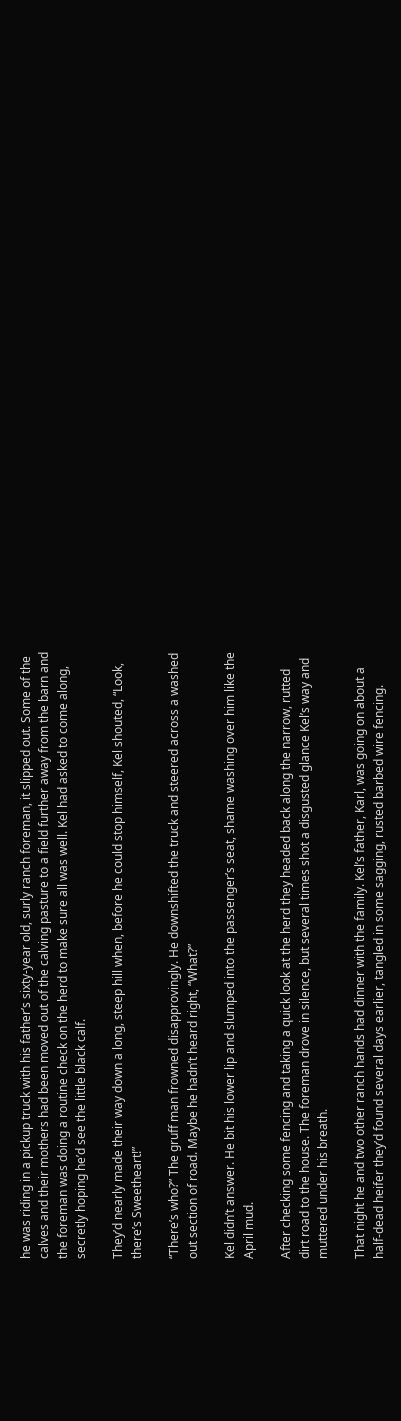he was riding in a pickup truck with his father’s sixty-year old, surly ranch foreman, it slipped out. Some of the calves and their mothers had been moved out of the calving pasture to a field further away from the barn and the foreman was doing a routine check on the herd to make sure all was well. Kel had asked to come along, secretly hoping he’d see the little black calf.

They’d nearly made their way down a long, steep hill when, before he could stop himself, Kel shouted, “Look, there’s Sweetheart!”

“There’s who?” The gruff man frowned disapprovingly. He downshifted the truck and steered across a washed out section of road. Maybe he hadn’t heard right, “What?”

Kel didn’t answer. He bit his lower lip and slumped into the passenger’s seat, shame washing over him like the April mud.

After checking some fencing and taking a quick look at the herd they headed back along the narrow, rutted dirt road to the house. The foreman drove in silence, but several times shot a disgusted glance Kel’s way and muttered under his breath.

That night he and two other ranch hands had dinner with the family. Kel’s father, Karl, was going on about a half-dead heifer they’d found several days earlier, tangled in some sagging, rusted barbed wire fencing.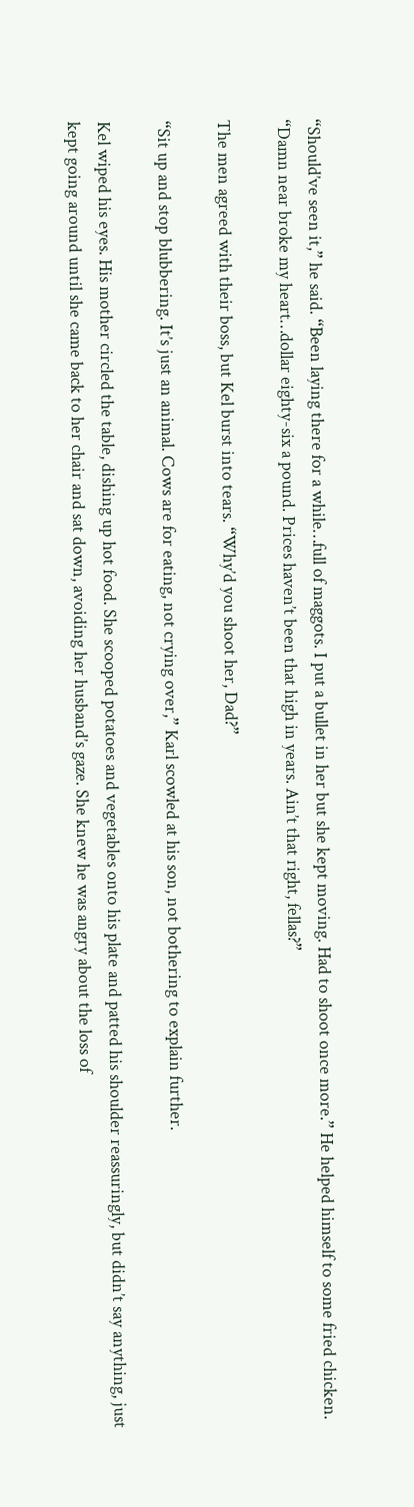“Should’ve seen it,” he said. “Been laying there for a while…full of maggots. I put a bullet in her but she kept moving. Had to shoot once more.” He helped himself to some fried chicken. “Damn near broke my heart…dollar eighty-six a pound. Prices haven’t been that high in years. Ain’t that right, fellas?”

The men agreed with their boss, but Kel burst into tears. “Why’d you shoot her, Dad?”

“Sit up and stop blubbering. It’s just an animal. Cows are for eating, not crying over,” Karl scowled at his son, not bothering to explain further.

Kel wiped his eyes. His mother circled the table, dishing up hot food. She scooped potatoes and vegetables onto his plate and patted his shoulder reassuringly, but didn’t say anything, just kept going around until she came back to her chair and sat down, avoiding her husband’s gaze. She knew he was angry about the loss of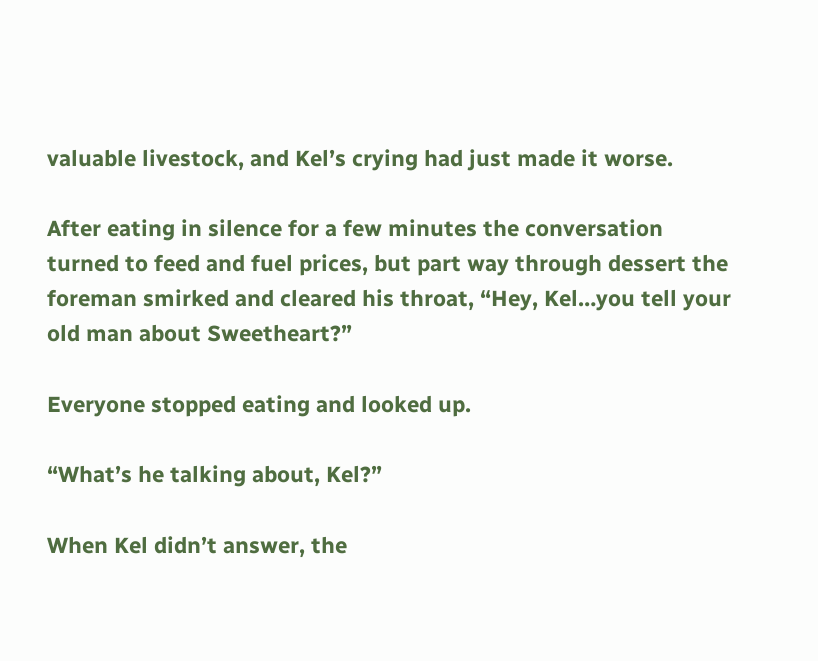valuable livestock, and Kel’s crying had just made it worse.

After eating in silence for a few minutes the conversation turned to feed and fuel prices, but part way through dessert the foreman smirked and cleared his throat, “Hey, Kel…you tell your old man about Sweetheart?”

Everyone stopped eating and looked up.

“What’s he talking about, Kel?”

When Kel didn’t answer, the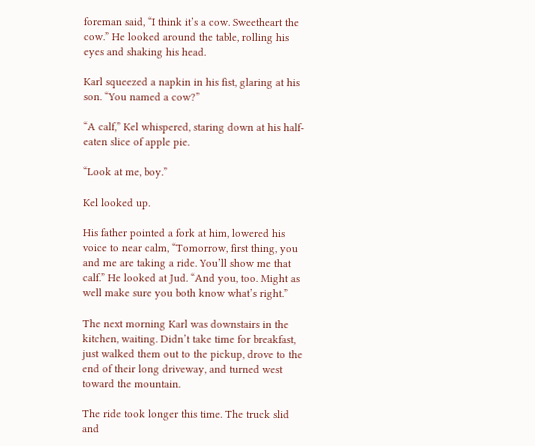foreman said, “I think it’s a cow. Sweetheart the cow.” He looked around the table, rolling his eyes and shaking his head.

Karl squeezed a napkin in his fist, glaring at his son. “You named a cow?”

“A calf,” Kel whispered, staring down at his half-eaten slice of apple pie.

“Look at me, boy.”

Kel looked up.

His father pointed a fork at him, lowered his voice to near calm, “Tomorrow, first thing, you and me are taking a ride. You’ll show me that calf.” He looked at Jud. “And you, too. Might as well make sure you both know what’s right.”

The next morning Karl was downstairs in the kitchen, waiting. Didn’t take time for breakfast, just walked them out to the pickup, drove to the end of their long driveway, and turned west toward the mountain.

The ride took longer this time. The truck slid and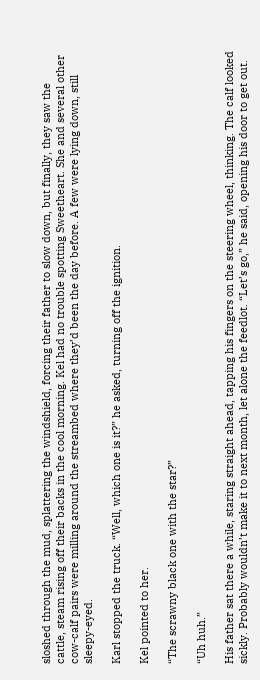sloshed through the mud, splattering the windshield, forcing their father to slow down, but finally, they saw the cattle, steam rising off their backs in the cool morning. Kel had no trouble spotting Sweetheart. She and several other cow-calf pairs were milling around the streambed where they’d been the day before. A few were lying down, still sleepy-eyed.

Karl stopped the truck. “Well, which one is it?” he asked, turning off the ignition.

Kel pointed to her.

“The scrawny black one with the star?”

“Uh huh.”

His father sat there a while, staring straight ahead, tapping his fingers on the steering wheel, thinking. The calf looked sickly. Probably wouldn’t make it to next month, let alone the feedlot. “Let’s go,” he said, opening his door to get out.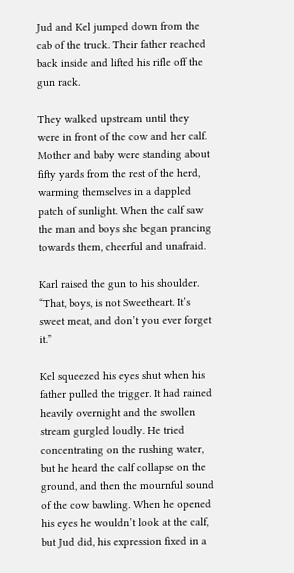Jud and Kel jumped down from the cab of the truck. Their father reached back inside and lifted his rifle off the gun rack.

They walked upstream until they were in front of the cow and her calf. Mother and baby were standing about fifty yards from the rest of the herd, warming themselves in a dappled patch of sunlight. When the calf saw the man and boys she began prancing towards them, cheerful and unafraid.

Karl raised the gun to his shoulder. “That, boys, is not Sweetheart. It’s sweet meat, and don’t you ever forget it.”

Kel squeezed his eyes shut when his father pulled the trigger. It had rained heavily overnight and the swollen stream gurgled loudly. He tried concentrating on the rushing water, but he heard the calf collapse on the ground, and then the mournful sound of the cow bawling. When he opened his eyes he wouldn’t look at the calf, but Jud did, his expression fixed in a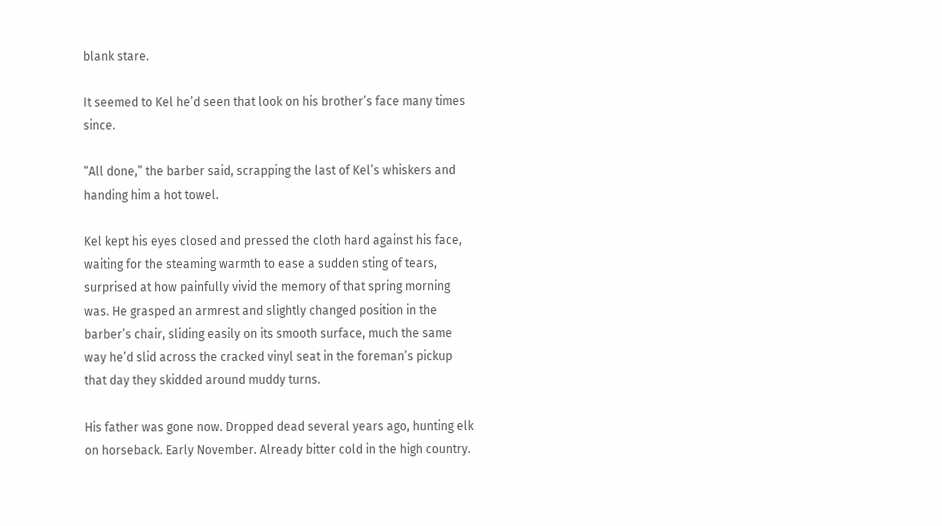blank stare.

It seemed to Kel he’d seen that look on his brother’s face many times since.

“All done,” the barber said, scrapping the last of Kel’s whiskers and handing him a hot towel.

Kel kept his eyes closed and pressed the cloth hard against his face, waiting for the steaming warmth to ease a sudden sting of tears, surprised at how painfully vivid the memory of that spring morning was. He grasped an armrest and slightly changed position in the barber’s chair, sliding easily on its smooth surface, much the same way he’d slid across the cracked vinyl seat in the foreman’s pickup that day they skidded around muddy turns.

His father was gone now. Dropped dead several years ago, hunting elk on horseback. Early November. Already bitter cold in the high country.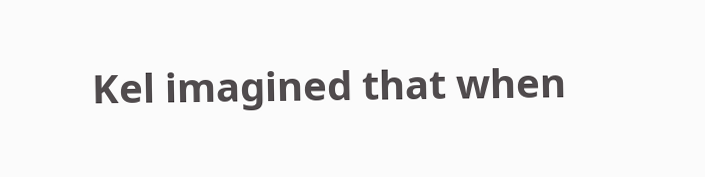Kel imagined that when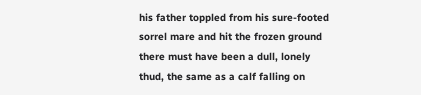his father toppled from his sure-footed sorrel mare and hit the frozen ground there must have been a dull, lonely thud, the same as a calf falling on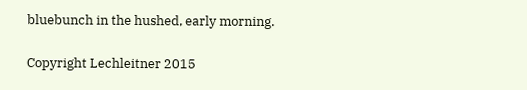bluebunch in the hushed, early morning.

Copyright Lechleitner 2015